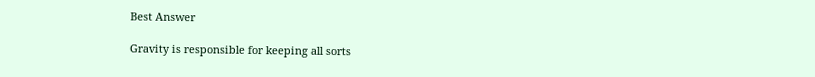Best Answer

Gravity is responsible for keeping all sorts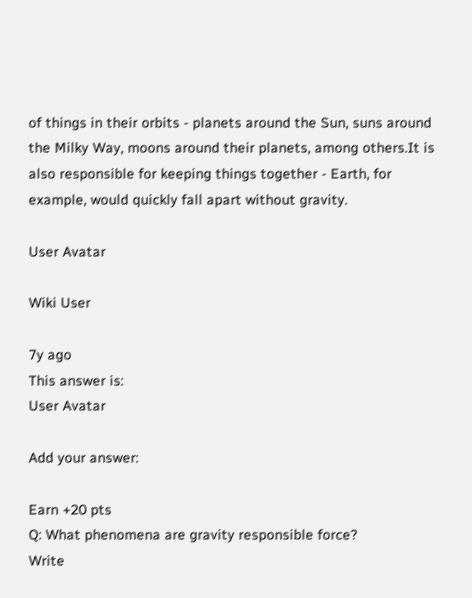of things in their orbits - planets around the Sun, suns around the Milky Way, moons around their planets, among others.It is also responsible for keeping things together - Earth, for example, would quickly fall apart without gravity.

User Avatar

Wiki User

7y ago
This answer is:
User Avatar

Add your answer:

Earn +20 pts
Q: What phenomena are gravity responsible force?
Write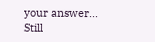your answer...
Still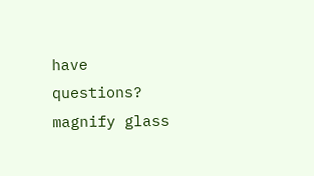have questions?
magnify glass